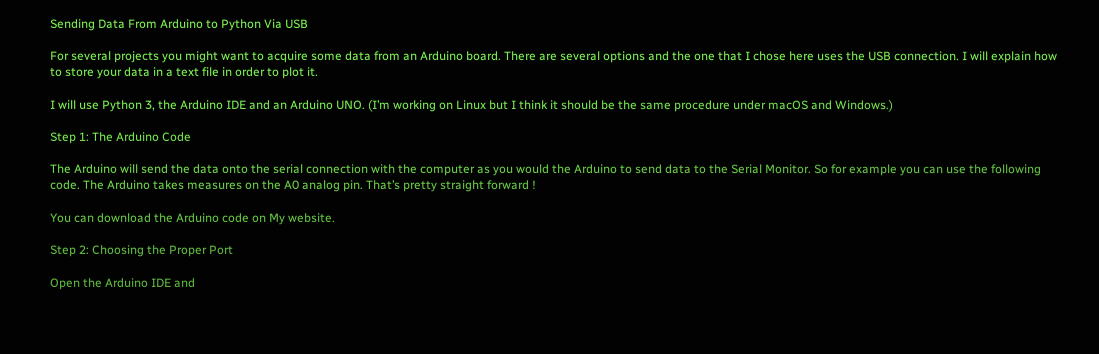Sending Data From Arduino to Python Via USB

For several projects you might want to acquire some data from an Arduino board. There are several options and the one that I chose here uses the USB connection. I will explain how to store your data in a text file in order to plot it.

I will use Python 3, the Arduino IDE and an Arduino UNO. (I’m working on Linux but I think it should be the same procedure under macOS and Windows.)

Step 1: The Arduino Code

The Arduino will send the data onto the serial connection with the computer as you would the Arduino to send data to the Serial Monitor. So for example you can use the following code. The Arduino takes measures on the A0 analog pin. That’s pretty straight forward !

You can download the Arduino code on My website.

Step 2: Choosing the Proper Port

Open the Arduino IDE and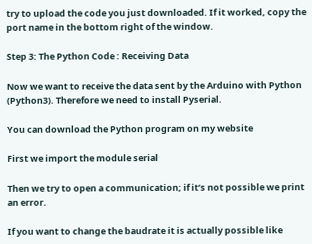try to upload the code you just downloaded. If it worked, copy the port name in the bottom right of the window.

Step 3: The Python Code : Receiving Data

Now we want to receive the data sent by the Arduino with Python (Python3). Therefore we need to install Pyserial.

You can download the Python program on my website

First we import the module serial

Then we try to open a communication; if it’s not possible we print an error.

If you want to change the baudrate it is actually possible like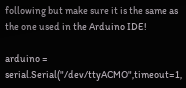following but make sure it is the same as the one used in the Arduino IDE!

arduino = serial.Serial("/dev/ttyACMO",timeout=1,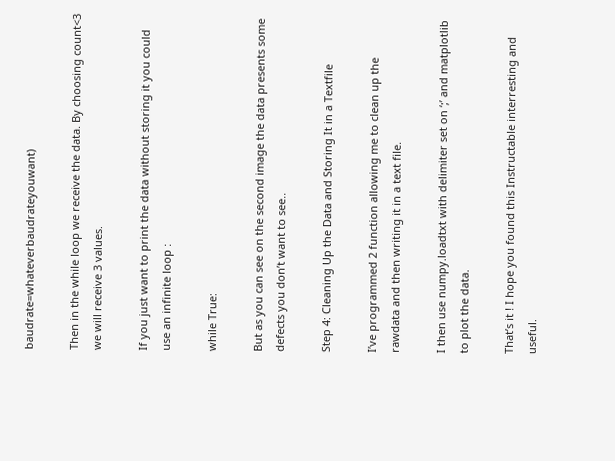baudrate=whateverbaudrateyouwant)

Then in the while loop we receive the data. By choosing count<3 we will receive 3 values.

If you just want to print the data without storing it you could use an infinite loop :

while True:

But as you can see on the second image the data presents some defects you don’t want to see..

Step 4: Cleaning Up the Data and Storing It in a Textfile

I’ve programmed 2 function allowing me to clean up the rawdata and then writing it in a text file.

I then use numpy.loadtxt with delimiter set on ‘;’ and matplotlib to plot the data.

That’s it ! I hope you found this Instructable interresting and useful.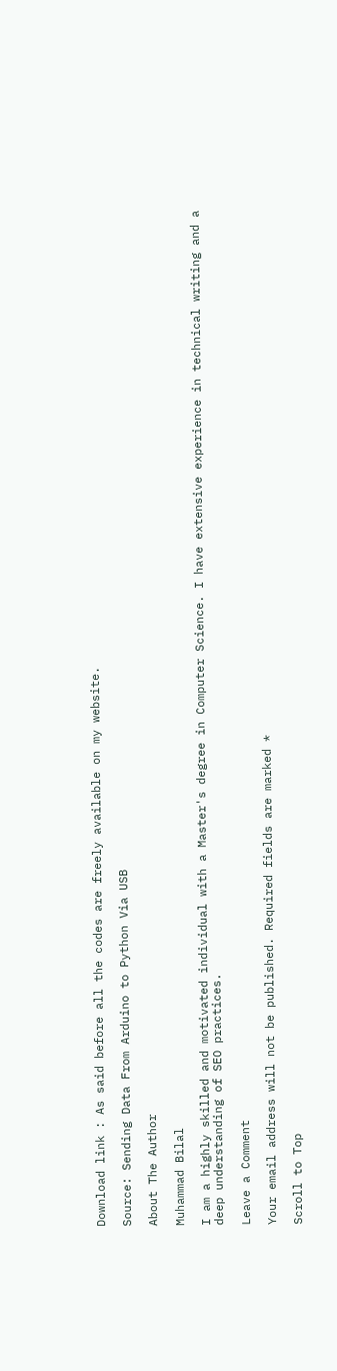Download link : As said before all the codes are freely available on my website.

Source: Sending Data From Arduino to Python Via USB

About The Author

Muhammad Bilal

I am a highly skilled and motivated individual with a Master's degree in Computer Science. I have extensive experience in technical writing and a deep understanding of SEO practices.

Leave a Comment

Your email address will not be published. Required fields are marked *

Scroll to Top